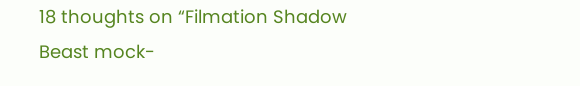18 thoughts on “Filmation Shadow Beast mock-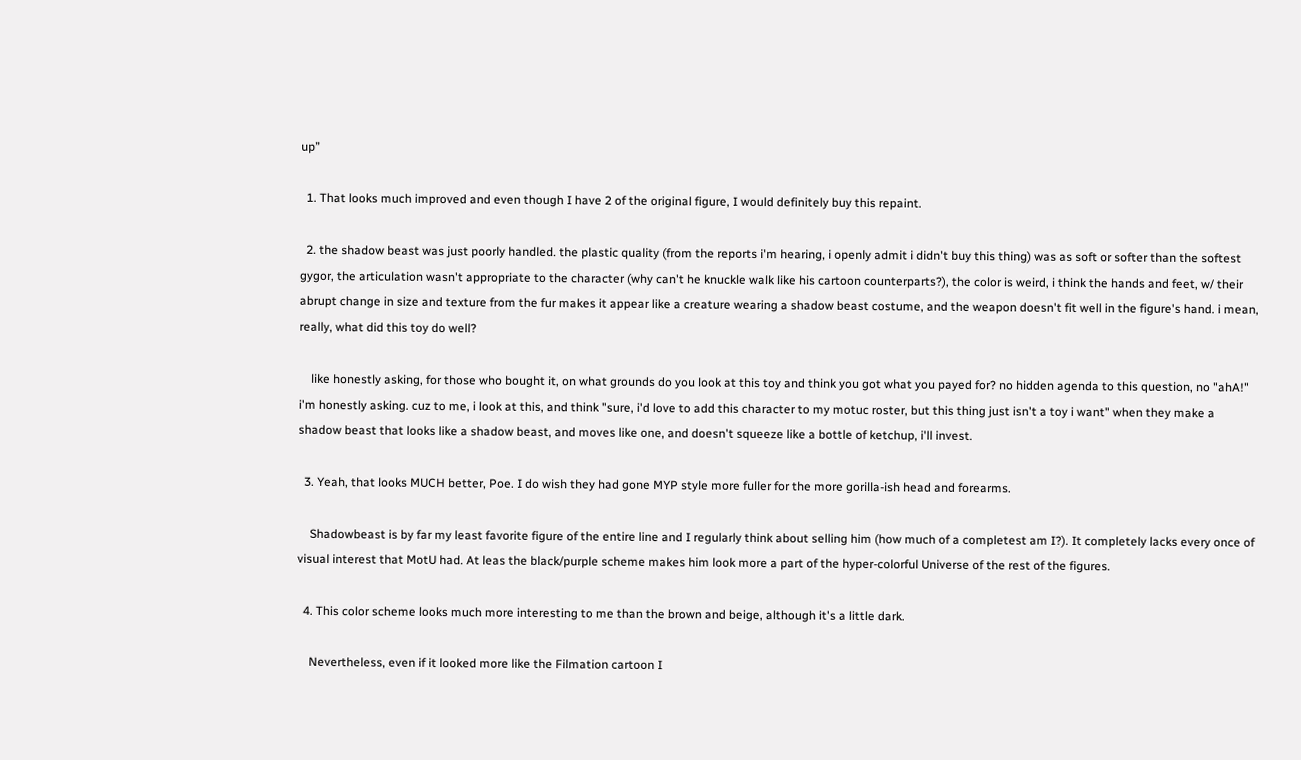up”

  1. That looks much improved and even though I have 2 of the original figure, I would definitely buy this repaint.

  2. the shadow beast was just poorly handled. the plastic quality (from the reports i'm hearing, i openly admit i didn't buy this thing) was as soft or softer than the softest gygor, the articulation wasn't appropriate to the character (why can't he knuckle walk like his cartoon counterparts?), the color is weird, i think the hands and feet, w/ their abrupt change in size and texture from the fur makes it appear like a creature wearing a shadow beast costume, and the weapon doesn't fit well in the figure's hand. i mean, really, what did this toy do well?

    like honestly asking, for those who bought it, on what grounds do you look at this toy and think you got what you payed for? no hidden agenda to this question, no "ahA!" i'm honestly asking. cuz to me, i look at this, and think "sure, i'd love to add this character to my motuc roster, but this thing just isn't a toy i want" when they make a shadow beast that looks like a shadow beast, and moves like one, and doesn't squeeze like a bottle of ketchup, i'll invest.

  3. Yeah, that looks MUCH better, Poe. I do wish they had gone MYP style more fuller for the more gorilla-ish head and forearms.

    Shadowbeast is by far my least favorite figure of the entire line and I regularly think about selling him (how much of a completest am I?). It completely lacks every once of visual interest that MotU had. At leas the black/purple scheme makes him look more a part of the hyper-colorful Universe of the rest of the figures.

  4. This color scheme looks much more interesting to me than the brown and beige, although it's a little dark.

    Nevertheless, even if it looked more like the Filmation cartoon I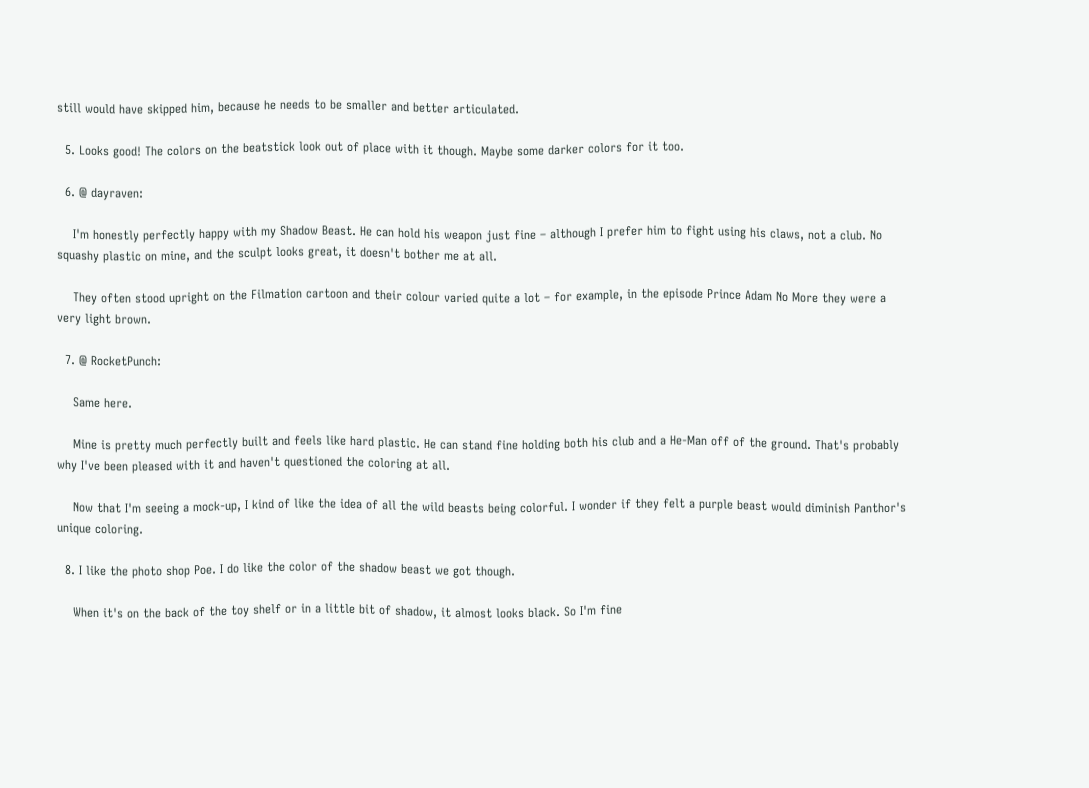still would have skipped him, because he needs to be smaller and better articulated.

  5. Looks good! The colors on the beatstick look out of place with it though. Maybe some darker colors for it too.

  6. @ dayraven:

    I'm honestly perfectly happy with my Shadow Beast. He can hold his weapon just fine – although I prefer him to fight using his claws, not a club. No squashy plastic on mine, and the sculpt looks great, it doesn't bother me at all.

    They often stood upright on the Filmation cartoon and their colour varied quite a lot – for example, in the episode Prince Adam No More they were a very light brown.

  7. @ RocketPunch:

    Same here.

    Mine is pretty much perfectly built and feels like hard plastic. He can stand fine holding both his club and a He-Man off of the ground. That's probably why I've been pleased with it and haven't questioned the coloring at all.

    Now that I'm seeing a mock-up, I kind of like the idea of all the wild beasts being colorful. I wonder if they felt a purple beast would diminish Panthor's unique coloring.

  8. I like the photo shop Poe. I do like the color of the shadow beast we got though.

    When it's on the back of the toy shelf or in a little bit of shadow, it almost looks black. So I'm fine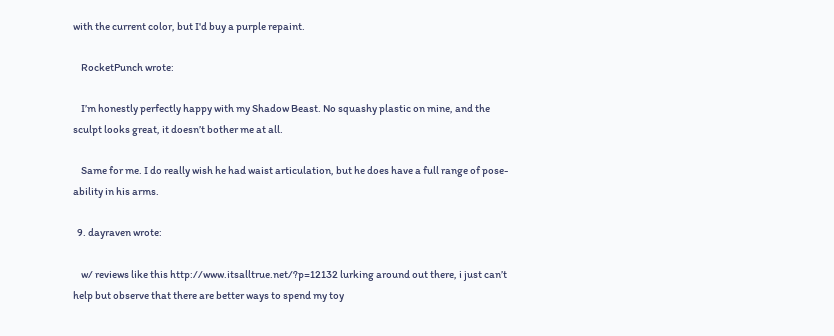with the current color, but I'd buy a purple repaint.

    RocketPunch wrote:

    I’m honestly perfectly happy with my Shadow Beast. No squashy plastic on mine, and the sculpt looks great, it doesn’t bother me at all.

    Same for me. I do really wish he had waist articulation, but he does have a full range of pose-ability in his arms.

  9. dayraven wrote:

    w/ reviews like this http://www.itsalltrue.net/?p=12132 lurking around out there, i just can’t help but observe that there are better ways to spend my toy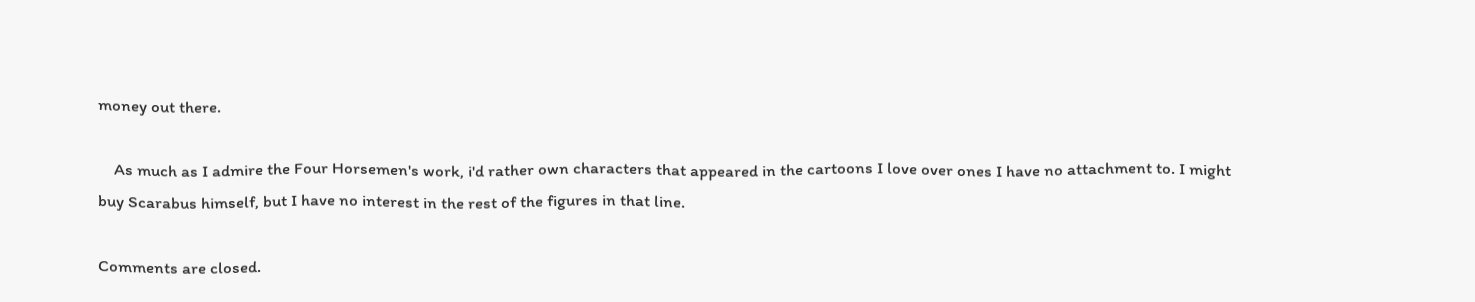money out there.

    As much as I admire the Four Horsemen's work, i'd rather own characters that appeared in the cartoons I love over ones I have no attachment to. I might buy Scarabus himself, but I have no interest in the rest of the figures in that line.

Comments are closed.